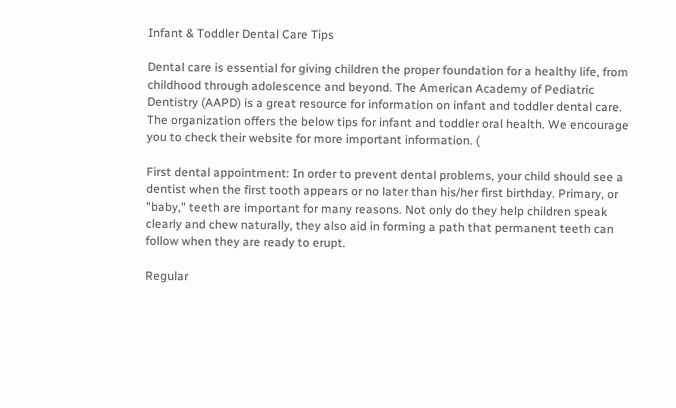Infant & Toddler Dental Care Tips

Dental care is essential for giving children the proper foundation for a healthy life, from childhood through adolescence and beyond. The American Academy of Pediatric Dentistry (AAPD) is a great resource for information on infant and toddler dental care. The organization offers the below tips for infant and toddler oral health. We encourage you to check their website for more important information. (

First dental appointment: In order to prevent dental problems, your child should see a dentist when the first tooth appears or no later than his/her first birthday. Primary, or "baby," teeth are important for many reasons. Not only do they help children speak clearly and chew naturally, they also aid in forming a path that permanent teeth can follow when they are ready to erupt.

Regular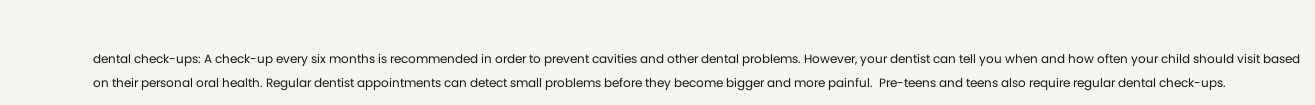dental check-ups: A check-up every six months is recommended in order to prevent cavities and other dental problems. However, your dentist can tell you when and how often your child should visit based on their personal oral health. Regular dentist appointments can detect small problems before they become bigger and more painful.  Pre-teens and teens also require regular dental check-ups.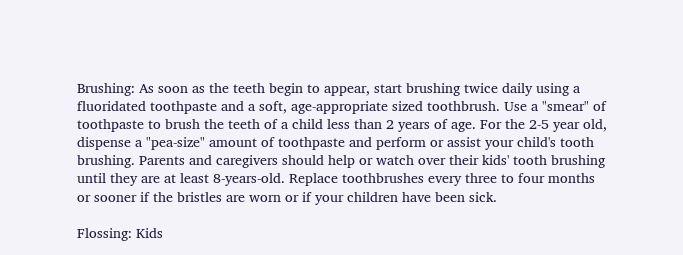Brushing: As soon as the teeth begin to appear, start brushing twice daily using a fluoridated toothpaste and a soft, age-appropriate sized toothbrush. Use a "smear" of toothpaste to brush the teeth of a child less than 2 years of age. For the 2-5 year old, dispense a "pea-size" amount of toothpaste and perform or assist your child's tooth brushing. Parents and caregivers should help or watch over their kids' tooth brushing until they are at least 8-years-old. Replace toothbrushes every three to four months or sooner if the bristles are worn or if your children have been sick.

Flossing: Kids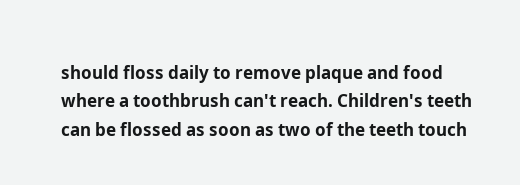should floss daily to remove plaque and food where a toothbrush can't reach. Children's teeth can be flossed as soon as two of the teeth touch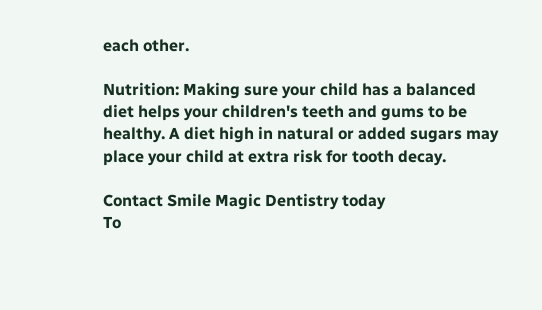each other.

Nutrition: Making sure your child has a balanced diet helps your children's teeth and gums to be healthy. A diet high in natural or added sugars may place your child at extra risk for tooth decay.

Contact Smile Magic Dentistry today
To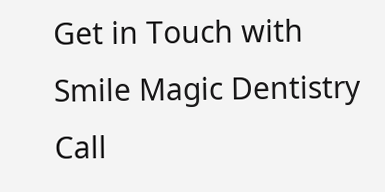Get in Touch with Smile Magic Dentistry Call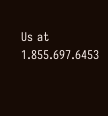Us at 1.855.697.6453